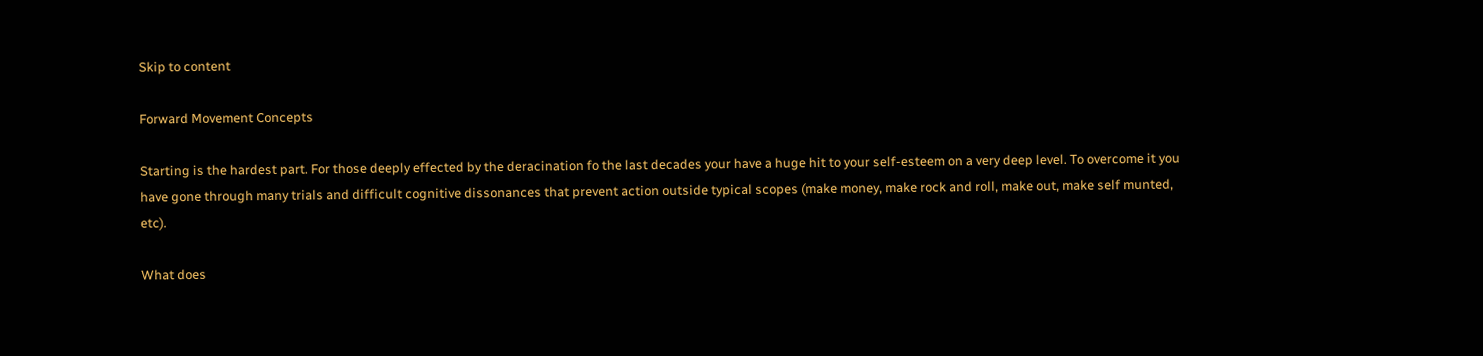Skip to content

Forward Movement Concepts

Starting is the hardest part. For those deeply effected by the deracination fo the last decades your have a huge hit to your self-esteem on a very deep level. To overcome it you have gone through many trials and difficult cognitive dissonances that prevent action outside typical scopes (make money, make rock and roll, make out, make self munted, etc).

What does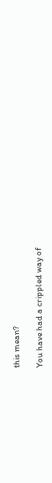this mean?

You have had a crippled way of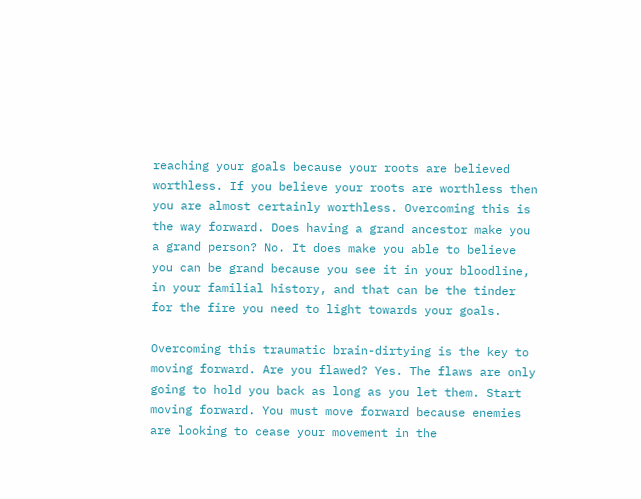reaching your goals because your roots are believed worthless. If you believe your roots are worthless then you are almost certainly worthless. Overcoming this is the way forward. Does having a grand ancestor make you a grand person? No. It does make you able to believe you can be grand because you see it in your bloodline, in your familial history, and that can be the tinder for the fire you need to light towards your goals.

Overcoming this traumatic brain-dirtying is the key to moving forward. Are you flawed? Yes. The flaws are only going to hold you back as long as you let them. Start moving forward. You must move forward because enemies are looking to cease your movement in the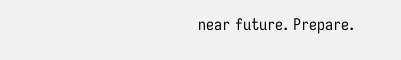near future. Prepare.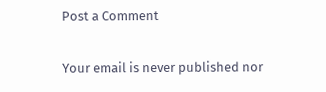Post a Comment

Your email is never published nor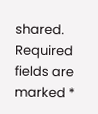shared. Required fields are marked *